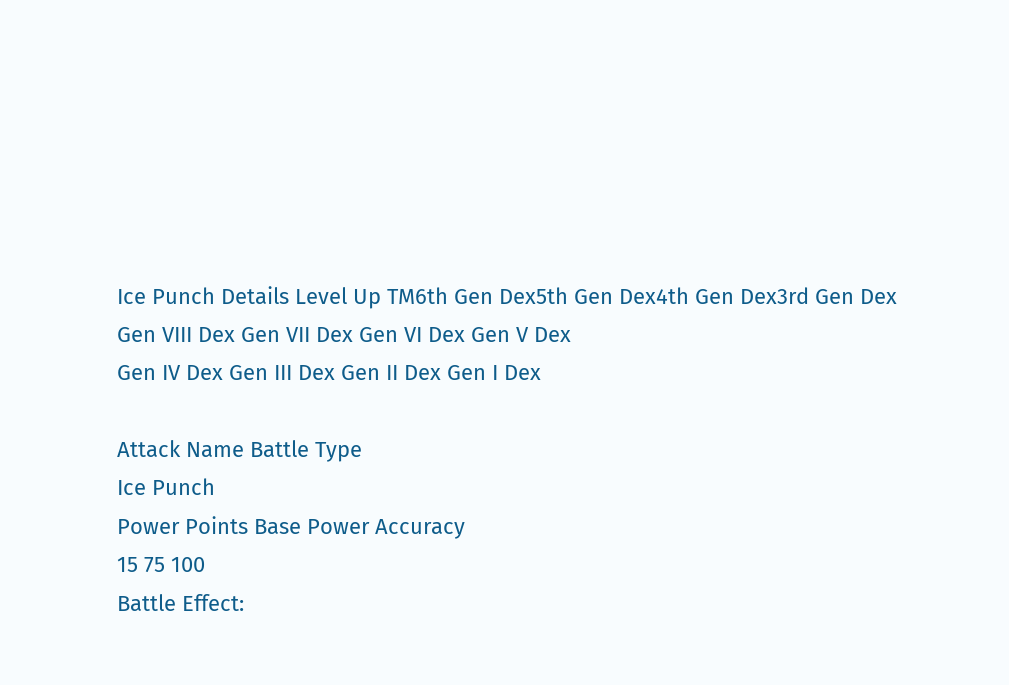Ice Punch Details Level Up TM6th Gen Dex5th Gen Dex4th Gen Dex3rd Gen Dex
Gen VIII Dex Gen VII Dex Gen VI Dex Gen V Dex
Gen IV Dex Gen III Dex Gen II Dex Gen I Dex

Attack Name Battle Type
Ice Punch
Power Points Base Power Accuracy
15 75 100
Battle Effect: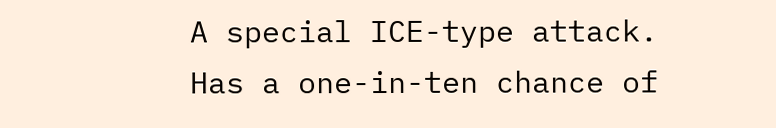A special ICE-type attack. Has a one-in-ten chance of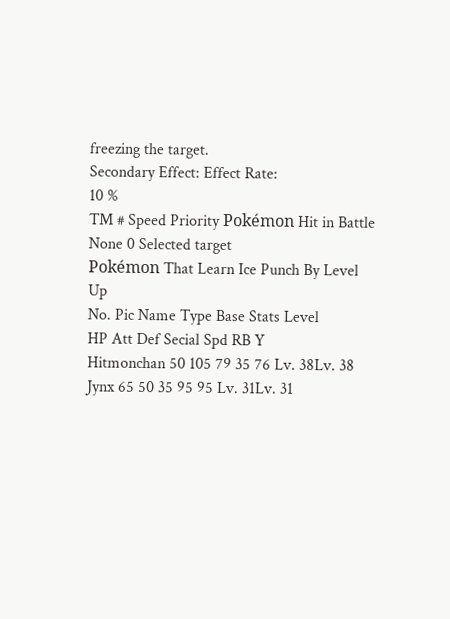freezing the target.
Secondary Effect: Effect Rate:
10 %
TM # Speed Priority Pokémon Hit in Battle
None 0 Selected target
Pokémon That Learn Ice Punch By Level Up
No. Pic Name Type Base Stats Level
HP Att Def Secial Spd RB Y
Hitmonchan 50 105 79 35 76 Lv. 38Lv. 38
Jynx 65 50 35 95 95 Lv. 31Lv. 31